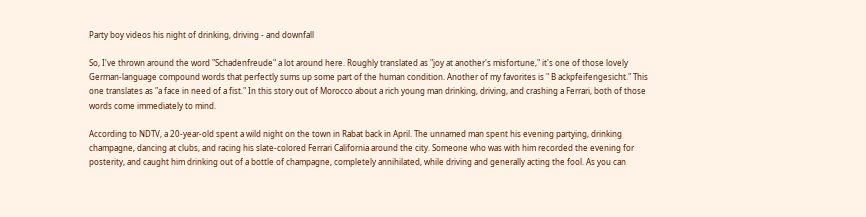Party boy videos his night of drinking, driving - and downfall

So, I've thrown around the word "Schadenfreude" a lot around here. Roughly translated as "joy at another's misfortune," it's one of those lovely German-language compound words that perfectly sums up some part of the human condition. Another of my favorites is " B ackpfeifengesicht." This one translates as "a face in need of a fist." In this story out of Morocco about a rich young man drinking, driving, and crashing a Ferrari, both of those words come immediately to mind.

According to NDTV, a 20-year-old spent a wild night on the town in Rabat back in April. The unnamed man spent his evening partying, drinking champagne, dancing at clubs, and racing his slate-colored Ferrari California around the city. Someone who was with him recorded the evening for posterity, and caught him drinking out of a bottle of champagne, completely annihilated, while driving and generally acting the fool. As you can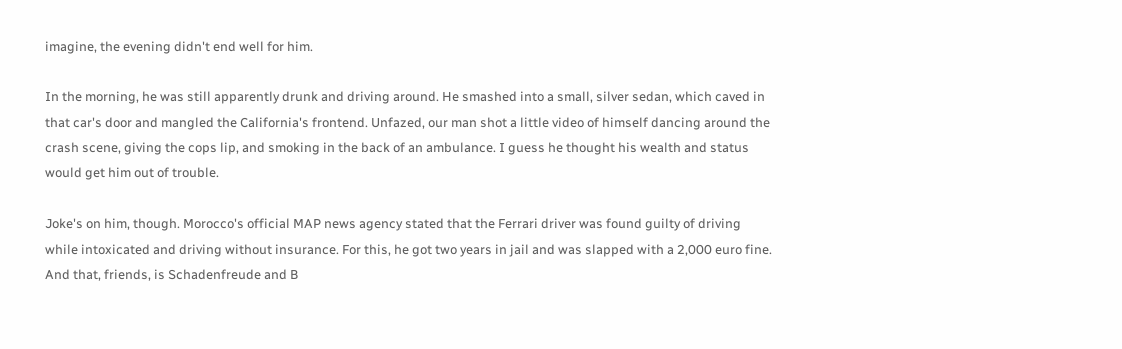imagine, the evening didn't end well for him.

In the morning, he was still apparently drunk and driving around. He smashed into a small, silver sedan, which caved in that car's door and mangled the California's frontend. Unfazed, our man shot a little video of himself dancing around the crash scene, giving the cops lip, and smoking in the back of an ambulance. I guess he thought his wealth and status would get him out of trouble.

Joke's on him, though. Morocco's official MAP news agency stated that the Ferrari driver was found guilty of driving while intoxicated and driving without insurance. For this, he got two years in jail and was slapped with a 2,000 euro fine. And that, friends, is Schadenfreude and B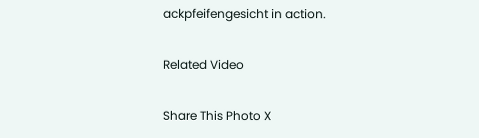ackpfeifengesicht in action.

Related Video

Share This Photo X